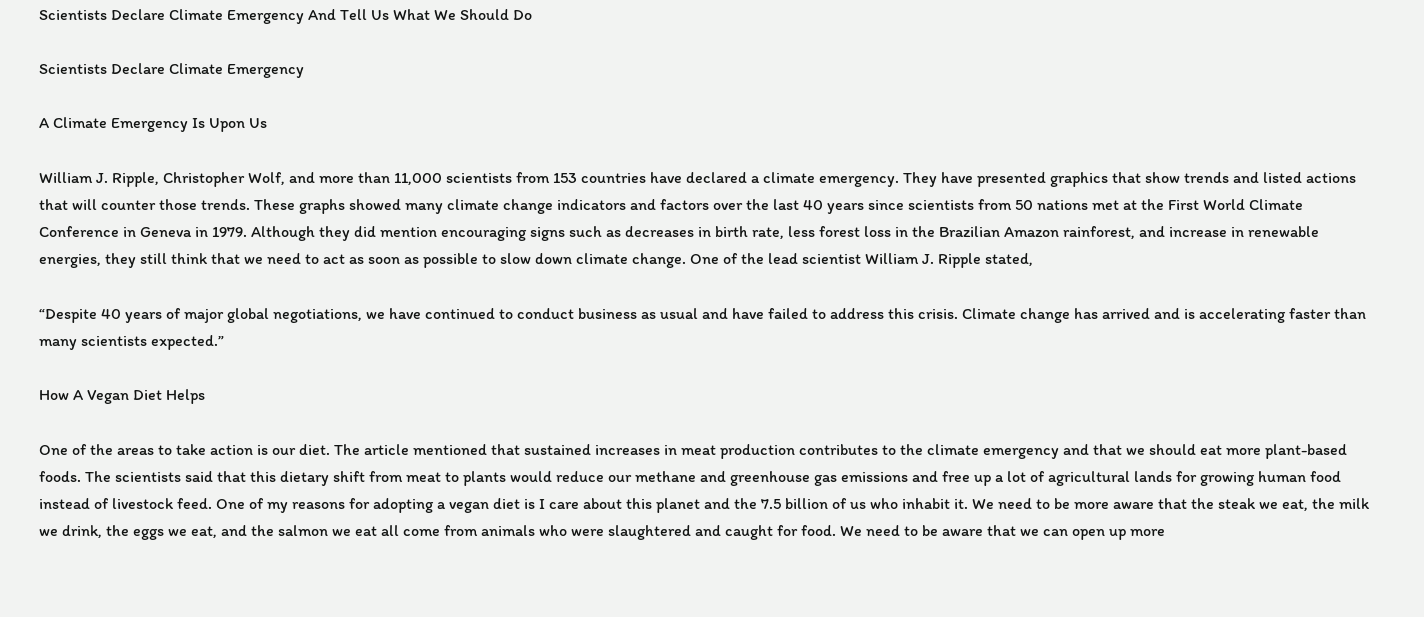Scientists Declare Climate Emergency And Tell Us What We Should Do

Scientists Declare Climate Emergency

A Climate Emergency Is Upon Us

William J. Ripple, Christopher Wolf, and more than 11,000 scientists from 153 countries have declared a climate emergency. They have presented graphics that show trends and listed actions that will counter those trends. These graphs showed many climate change indicators and factors over the last 40 years since scientists from 50 nations met at the First World Climate Conference in Geneva in 1979. Although they did mention encouraging signs such as decreases in birth rate, less forest loss in the Brazilian Amazon rainforest, and increase in renewable energies, they still think that we need to act as soon as possible to slow down climate change. One of the lead scientist William J. Ripple stated,

“Despite 40 years of major global negotiations, we have continued to conduct business as usual and have failed to address this crisis. Climate change has arrived and is accelerating faster than many scientists expected.”

How A Vegan Diet Helps

One of the areas to take action is our diet. The article mentioned that sustained increases in meat production contributes to the climate emergency and that we should eat more plant-based foods. The scientists said that this dietary shift from meat to plants would reduce our methane and greenhouse gas emissions and free up a lot of agricultural lands for growing human food instead of livestock feed. One of my reasons for adopting a vegan diet is I care about this planet and the 7.5 billion of us who inhabit it. We need to be more aware that the steak we eat, the milk we drink, the eggs we eat, and the salmon we eat all come from animals who were slaughtered and caught for food. We need to be aware that we can open up more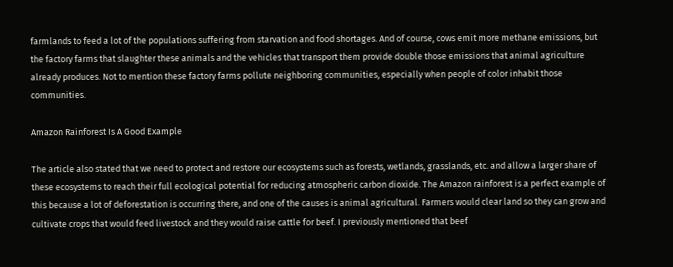farmlands to feed a lot of the populations suffering from starvation and food shortages. And of course, cows emit more methane emissions, but the factory farms that slaughter these animals and the vehicles that transport them provide double those emissions that animal agriculture already produces. Not to mention these factory farms pollute neighboring communities, especially when people of color inhabit those communities.

Amazon Rainforest Is A Good Example

The article also stated that we need to protect and restore our ecosystems such as forests, wetlands, grasslands, etc. and allow a larger share of these ecosystems to reach their full ecological potential for reducing atmospheric carbon dioxide. The Amazon rainforest is a perfect example of this because a lot of deforestation is occurring there, and one of the causes is animal agricultural. Farmers would clear land so they can grow and cultivate crops that would feed livestock and they would raise cattle for beef. I previously mentioned that beef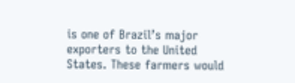is one of Brazil’s major exporters to the United States. These farmers would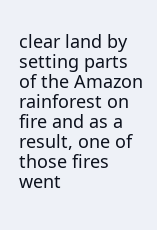clear land by setting parts of the Amazon rainforest on fire and as a result, one of those fires went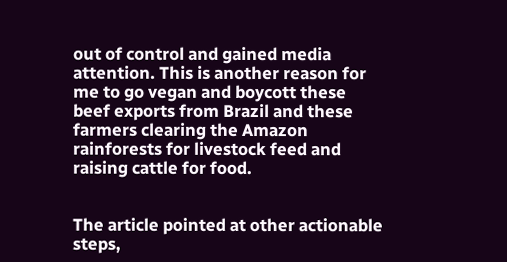out of control and gained media attention. This is another reason for me to go vegan and boycott these beef exports from Brazil and these farmers clearing the Amazon rainforests for livestock feed and raising cattle for food.


The article pointed at other actionable steps,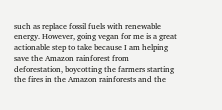such as replace fossil fuels with renewable energy. However, going vegan for me is a great actionable step to take because I am helping save the Amazon rainforest from deforestation, boycotting the farmers starting the fires in the Amazon rainforests and the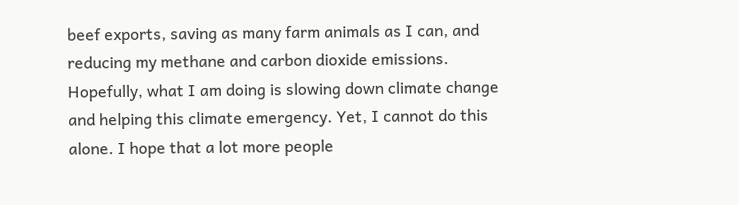beef exports, saving as many farm animals as I can, and reducing my methane and carbon dioxide emissions. Hopefully, what I am doing is slowing down climate change and helping this climate emergency. Yet, I cannot do this alone. I hope that a lot more people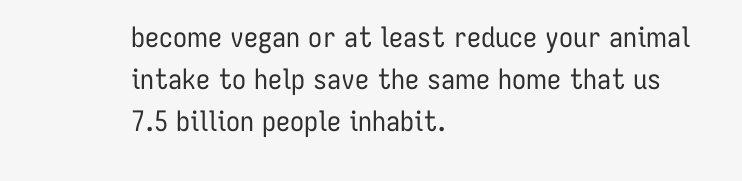become vegan or at least reduce your animal intake to help save the same home that us 7.5 billion people inhabit.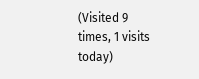(Visited 9 times, 1 visits today)